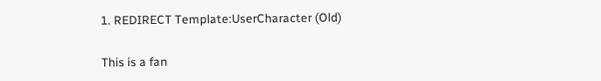1. REDIRECT Template:UserCharacter (Old)

This is a fan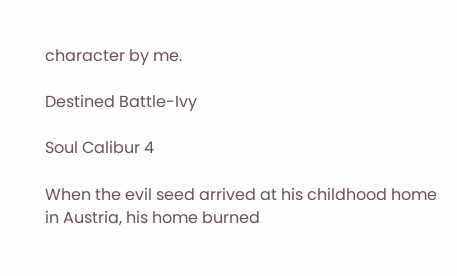character by me.

Destined Battle-Ivy

Soul Calibur 4

When the evil seed arrived at his childhood home in Austria, his home burned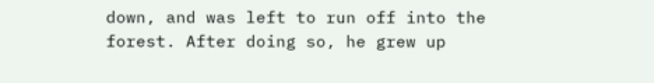down, and was left to run off into the forest. After doing so, he grew up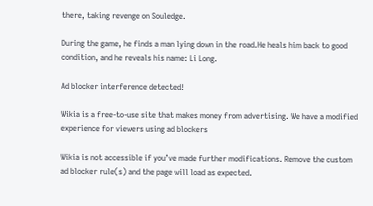there, taking revenge on Souledge.

During the game, he finds a man lying down in the road.He heals him back to good condition, and he reveals his name: Li Long.

Ad blocker interference detected!

Wikia is a free-to-use site that makes money from advertising. We have a modified experience for viewers using ad blockers

Wikia is not accessible if you’ve made further modifications. Remove the custom ad blocker rule(s) and the page will load as expected.